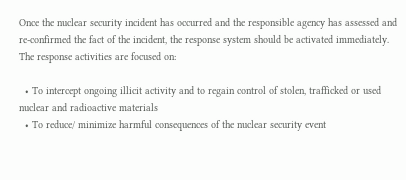Once the nuclear security incident has occurred and the responsible agency has assessed and re-confirmed the fact of the incident, the response system should be activated immediately. The response activities are focused on:

  • To intercept ongoing illicit activity and to regain control of stolen, trafficked or used nuclear and radioactive materials
  • To reduce/ minimize harmful consequences of the nuclear security event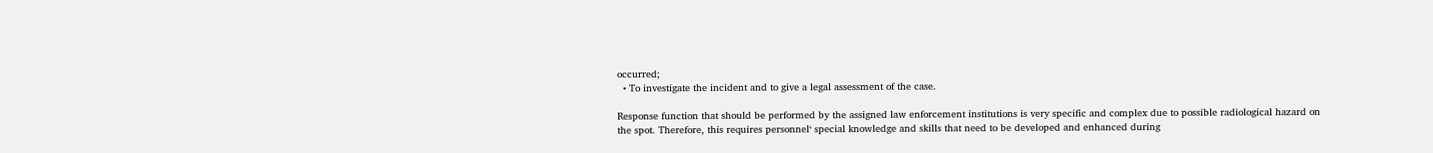occurred;
  • To investigate the incident and to give a legal assessment of the case.

Response function that should be performed by the assigned law enforcement institutions is very specific and complex due to possible radiological hazard on the spot. Therefore, this requires personnel‘ special knowledge and skills that need to be developed and enhanced during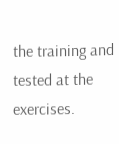the training and tested at the exercises.